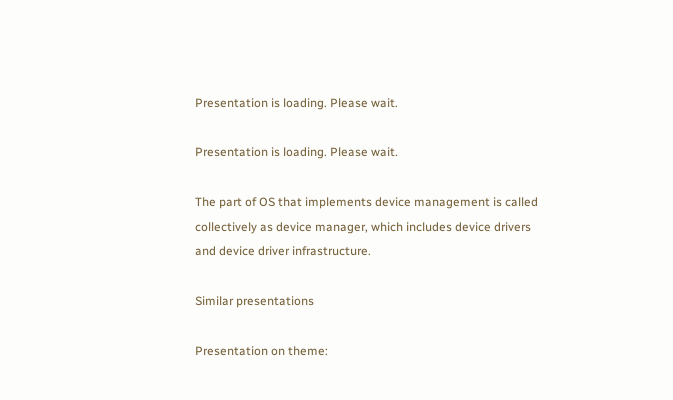Presentation is loading. Please wait.

Presentation is loading. Please wait.

The part of OS that implements device management is called collectively as device manager, which includes device drivers and device driver infrastructure.

Similar presentations

Presentation on theme: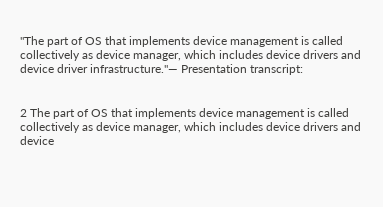"The part of OS that implements device management is called collectively as device manager, which includes device drivers and device driver infrastructure."— Presentation transcript:


2 The part of OS that implements device management is called collectively as device manager, which includes device drivers and device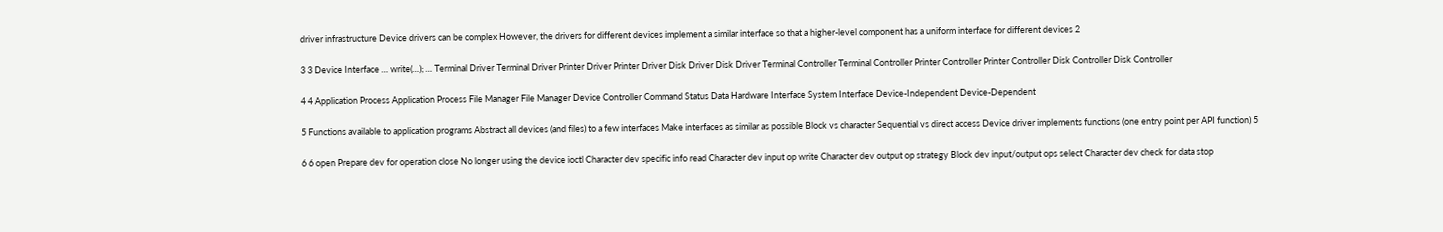driver infrastructure Device drivers can be complex However, the drivers for different devices implement a similar interface so that a higher-level component has a uniform interface for different devices 2

3 3 Device Interface … write(…); … Terminal Driver Terminal Driver Printer Driver Printer Driver Disk Driver Disk Driver Terminal Controller Terminal Controller Printer Controller Printer Controller Disk Controller Disk Controller

4 4 Application Process Application Process File Manager File Manager Device Controller Command Status Data Hardware Interface System Interface Device-Independent Device-Dependent

5 Functions available to application programs Abstract all devices (and files) to a few interfaces Make interfaces as similar as possible Block vs character Sequential vs direct access Device driver implements functions (one entry point per API function) 5

6 6 open Prepare dev for operation close No longer using the device ioctl Character dev specific info read Character dev input op write Character dev output op strategy Block dev input/output ops select Character dev check for data stop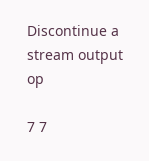Discontinue a stream output op

7 7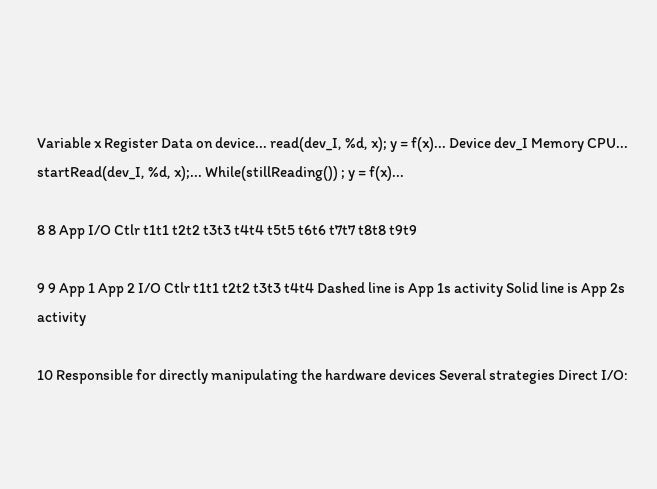Variable x Register Data on device... read(dev_I, %d, x); y = f(x)... Device dev_I Memory CPU... startRead(dev_I, %d, x);... While(stillReading()) ; y = f(x)...

8 8 App I/O Ctlr t1t1 t2t2 t3t3 t4t4 t5t5 t6t6 t7t7 t8t8 t9t9

9 9 App 1 App 2 I/O Ctlr t1t1 t2t2 t3t3 t4t4 Dashed line is App 1s activity Solid line is App 2s activity

10 Responsible for directly manipulating the hardware devices Several strategies Direct I/O: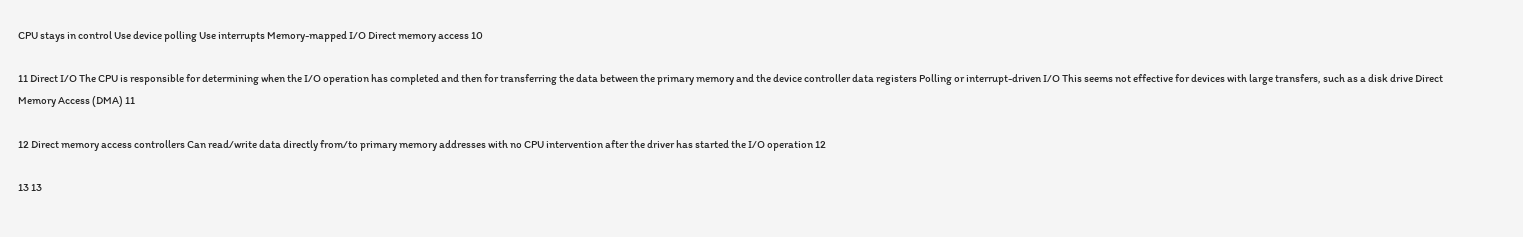CPU stays in control Use device polling Use interrupts Memory-mapped I/O Direct memory access 10

11 Direct I/O The CPU is responsible for determining when the I/O operation has completed and then for transferring the data between the primary memory and the device controller data registers Polling or interrupt-driven I/O This seems not effective for devices with large transfers, such as a disk drive Direct Memory Access (DMA) 11

12 Direct memory access controllers Can read/write data directly from/to primary memory addresses with no CPU intervention after the driver has started the I/O operation 12

13 13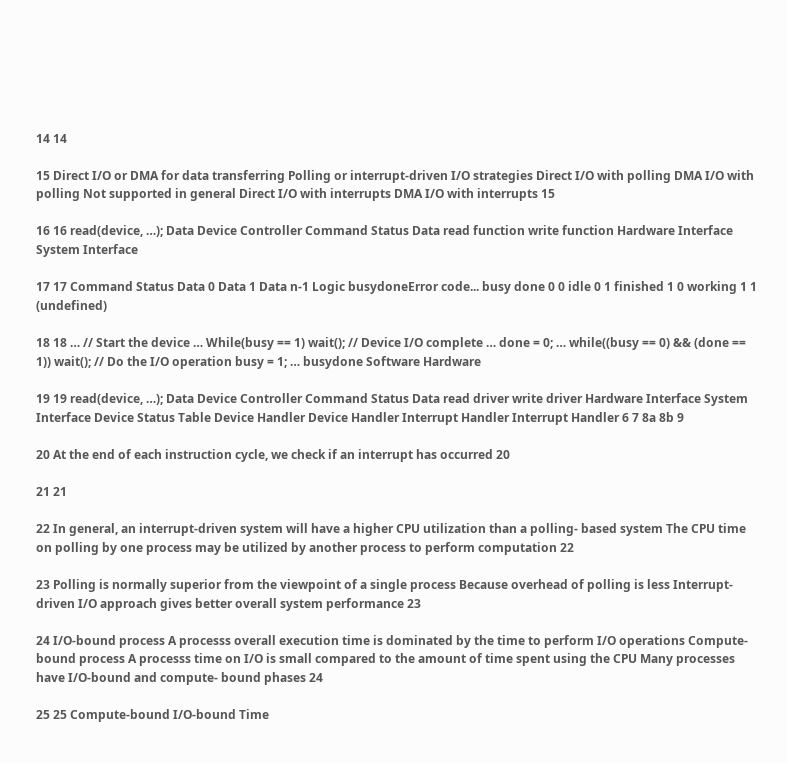14 14

15 Direct I/O or DMA for data transferring Polling or interrupt-driven I/O strategies Direct I/O with polling DMA I/O with polling Not supported in general Direct I/O with interrupts DMA I/O with interrupts 15

16 16 read(device, …); Data Device Controller Command Status Data read function write function Hardware Interface System Interface

17 17 Command Status Data 0 Data 1 Data n-1 Logic busydoneError code... busy done 0 0 idle 0 1 finished 1 0 working 1 1 (undefined)

18 18 … // Start the device … While(busy == 1) wait(); // Device I/O complete … done = 0; … while((busy == 0) && (done == 1)) wait(); // Do the I/O operation busy = 1; … busydone Software Hardware

19 19 read(device, …); Data Device Controller Command Status Data read driver write driver Hardware Interface System Interface Device Status Table Device Handler Device Handler Interrupt Handler Interrupt Handler 6 7 8a 8b 9

20 At the end of each instruction cycle, we check if an interrupt has occurred 20

21 21

22 In general, an interrupt-driven system will have a higher CPU utilization than a polling- based system The CPU time on polling by one process may be utilized by another process to perform computation 22

23 Polling is normally superior from the viewpoint of a single process Because overhead of polling is less Interrupt-driven I/O approach gives better overall system performance 23

24 I/O-bound process A processs overall execution time is dominated by the time to perform I/O operations Compute-bound process A processs time on I/O is small compared to the amount of time spent using the CPU Many processes have I/O-bound and compute- bound phases 24

25 25 Compute-bound I/O-bound Time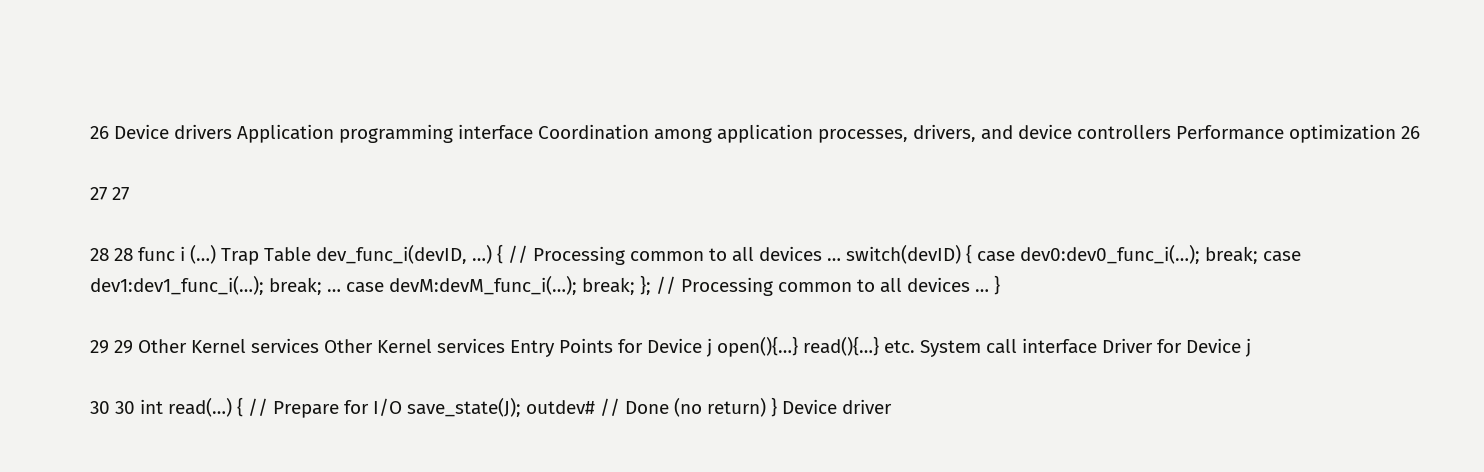26 Device drivers Application programming interface Coordination among application processes, drivers, and device controllers Performance optimization 26

27 27

28 28 func i (…) Trap Table dev_func_i(devID, …) { // Processing common to all devices … switch(devID) { case dev0:dev0_func_i(…); break; case dev1:dev1_func_i(…); break; … case devM:devM_func_i(…); break; }; // Processing common to all devices … }

29 29 Other Kernel services Other Kernel services Entry Points for Device j open(){…} read(){…} etc. System call interface Driver for Device j

30 30 int read(…) { // Prepare for I/O save_state(J); outdev# // Done (no return) } Device driver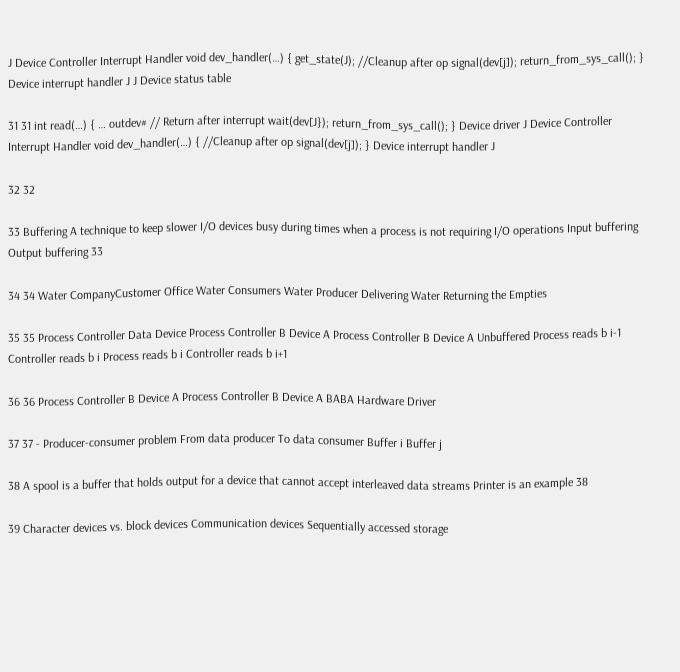J Device Controller Interrupt Handler void dev_handler(…) { get_state(J); //Cleanup after op signal(dev[j]); return_from_sys_call(); } Device interrupt handler J J Device status table

31 31 int read(…) { … outdev# // Return after interrupt wait(dev[J}); return_from_sys_call(); } Device driver J Device Controller Interrupt Handler void dev_handler(…) { //Cleanup after op signal(dev[j]); } Device interrupt handler J

32 32

33 Buffering A technique to keep slower I/O devices busy during times when a process is not requiring I/O operations Input buffering Output buffering 33

34 34 Water CompanyCustomer Office Water Consumers Water Producer Delivering Water Returning the Empties

35 35 Process Controller Data Device Process Controller B Device A Process Controller B Device A Unbuffered Process reads b i-1 Controller reads b i Process reads b i Controller reads b i+1

36 36 Process Controller B Device A Process Controller B Device A BABA Hardware Driver

37 37 - Producer-consumer problem From data producer To data consumer Buffer i Buffer j

38 A spool is a buffer that holds output for a device that cannot accept interleaved data streams Printer is an example 38

39 Character devices vs. block devices Communication devices Sequentially accessed storage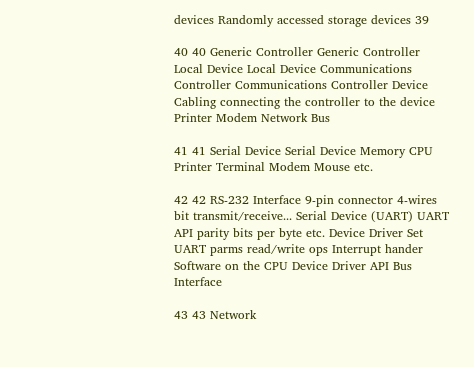devices Randomly accessed storage devices 39

40 40 Generic Controller Generic Controller Local Device Local Device Communications Controller Communications Controller Device Cabling connecting the controller to the device Printer Modem Network Bus

41 41 Serial Device Serial Device Memory CPU Printer Terminal Modem Mouse etc.

42 42 RS-232 Interface 9-pin connector 4-wires bit transmit/receive... Serial Device (UART) UART API parity bits per byte etc. Device Driver Set UART parms read/write ops Interrupt hander Software on the CPU Device Driver API Bus Interface

43 43 Network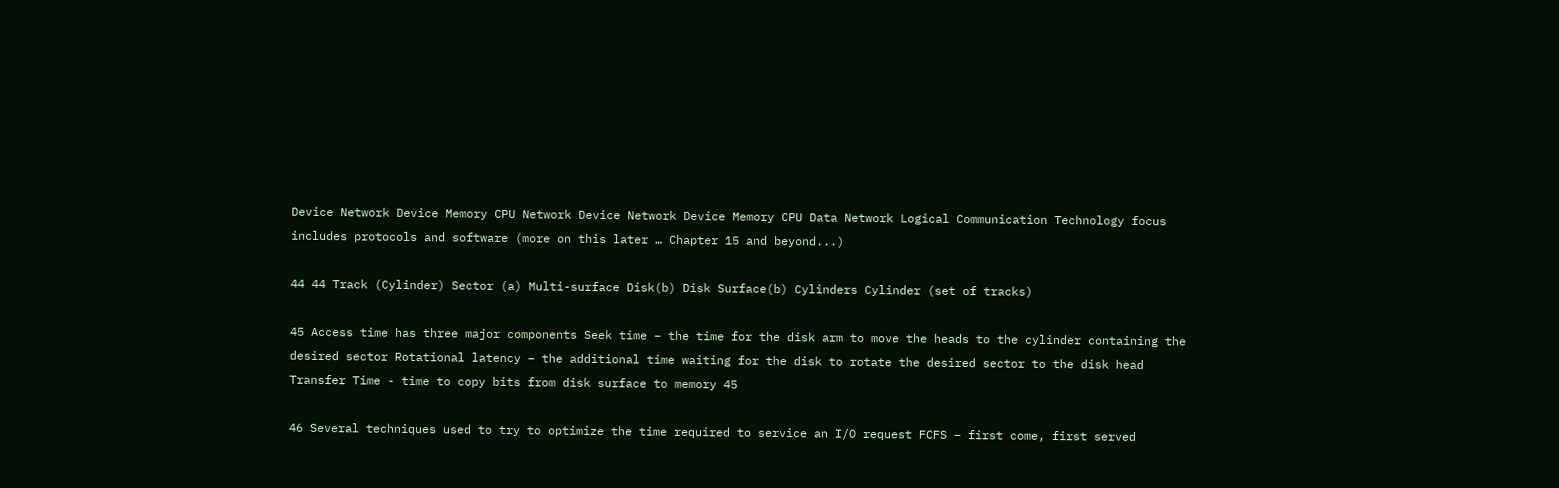Device Network Device Memory CPU Network Device Network Device Memory CPU Data Network Logical Communication Technology focus includes protocols and software (more on this later … Chapter 15 and beyond...)

44 44 Track (Cylinder) Sector (a) Multi-surface Disk(b) Disk Surface(b) Cylinders Cylinder (set of tracks)

45 Access time has three major components Seek time – the time for the disk arm to move the heads to the cylinder containing the desired sector Rotational latency – the additional time waiting for the disk to rotate the desired sector to the disk head Transfer Time - time to copy bits from disk surface to memory 45

46 Several techniques used to try to optimize the time required to service an I/O request FCFS – first come, first served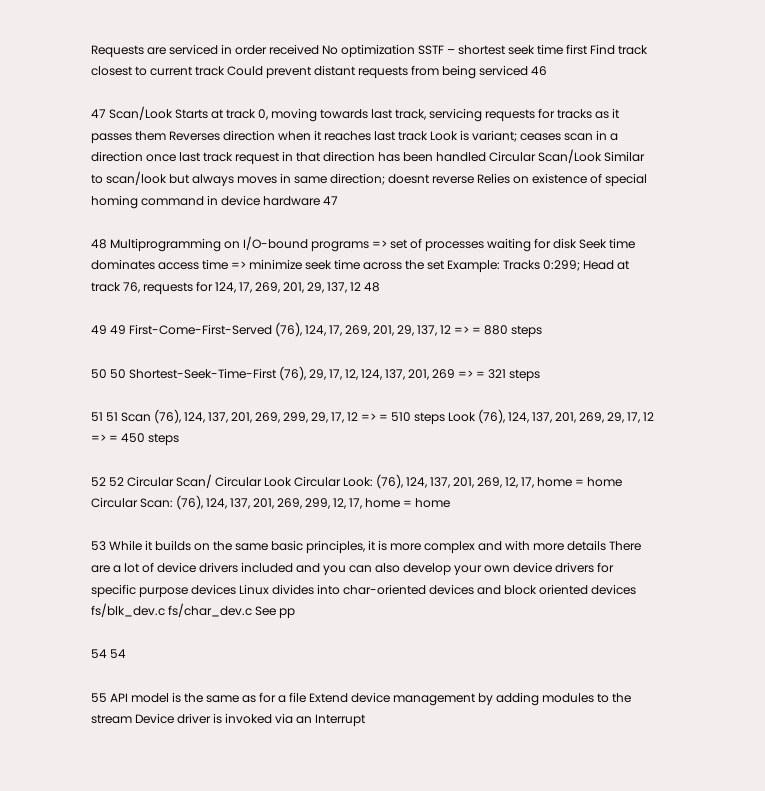Requests are serviced in order received No optimization SSTF – shortest seek time first Find track closest to current track Could prevent distant requests from being serviced 46

47 Scan/Look Starts at track 0, moving towards last track, servicing requests for tracks as it passes them Reverses direction when it reaches last track Look is variant; ceases scan in a direction once last track request in that direction has been handled Circular Scan/Look Similar to scan/look but always moves in same direction; doesnt reverse Relies on existence of special homing command in device hardware 47

48 Multiprogramming on I/O-bound programs => set of processes waiting for disk Seek time dominates access time => minimize seek time across the set Example: Tracks 0:299; Head at track 76, requests for 124, 17, 269, 201, 29, 137, 12 48

49 49 First-Come-First-Served (76), 124, 17, 269, 201, 29, 137, 12 => = 880 steps

50 50 Shortest-Seek-Time-First (76), 29, 17, 12, 124, 137, 201, 269 => = 321 steps

51 51 Scan (76), 124, 137, 201, 269, 299, 29, 17, 12 => = 510 steps Look (76), 124, 137, 201, 269, 29, 17, 12 => = 450 steps

52 52 Circular Scan/ Circular Look Circular Look: (76), 124, 137, 201, 269, 12, 17, home = home Circular Scan: (76), 124, 137, 201, 269, 299, 12, 17, home = home

53 While it builds on the same basic principles, it is more complex and with more details There are a lot of device drivers included and you can also develop your own device drivers for specific purpose devices Linux divides into char-oriented devices and block oriented devices fs/blk_dev.c fs/char_dev.c See pp

54 54

55 API model is the same as for a file Extend device management by adding modules to the stream Device driver is invoked via an Interrupt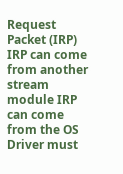Request Packet (IRP) IRP can come from another stream module IRP can come from the OS Driver must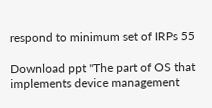respond to minimum set of IRPs 55

Download ppt "The part of OS that implements device management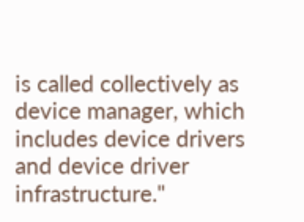is called collectively as device manager, which includes device drivers and device driver infrastructure."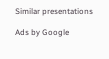Similar presentations

Ads by Google